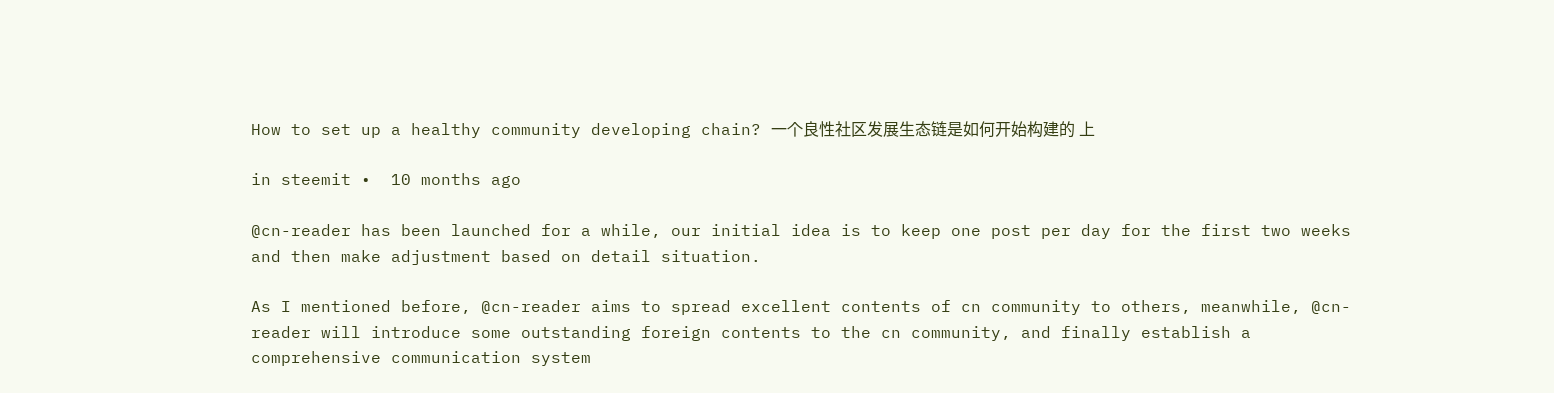How to set up a healthy community developing chain? 一个良性社区发展生态链是如何开始构建的 上

in steemit •  10 months ago

@cn-reader has been launched for a while, our initial idea is to keep one post per day for the first two weeks and then make adjustment based on detail situation.

As I mentioned before, @cn-reader aims to spread excellent contents of cn community to others, meanwhile, @cn-reader will introduce some outstanding foreign contents to the cn community, and finally establish a comprehensive communication system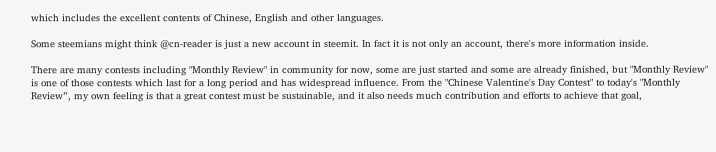which includes the excellent contents of Chinese, English and other languages.

Some steemians might think @cn-reader is just a new account in steemit. In fact it is not only an account, there's more information inside.

There are many contests including "Monthly Review" in community for now, some are just started and some are already finished, but "Monthly Review" is one of those contests which last for a long period and has widespread influence. From the "Chinese Valentine's Day Contest" to today's "Monthly Review”, my own feeling is that a great contest must be sustainable, and it also needs much contribution and efforts to achieve that goal,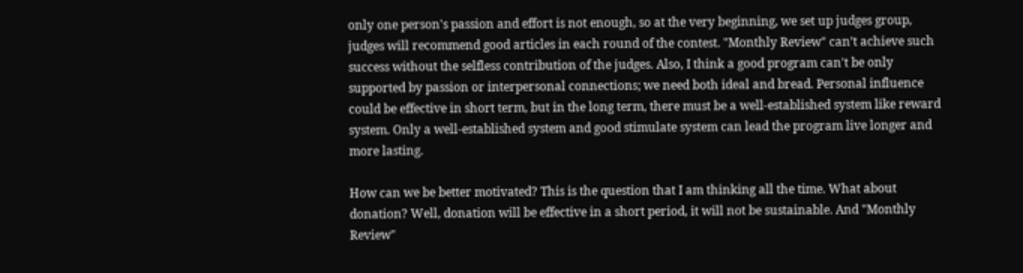only one person's passion and effort is not enough, so at the very beginning, we set up judges group, judges will recommend good articles in each round of the contest. "Monthly Review" can’t achieve such success without the selfless contribution of the judges. Also, I think a good program can't be only supported by passion or interpersonal connections; we need both ideal and bread. Personal influence could be effective in short term, but in the long term, there must be a well-established system like reward system. Only a well-established system and good stimulate system can lead the program live longer and more lasting.

How can we be better motivated? This is the question that I am thinking all the time. What about donation? Well, donation will be effective in a short period, it will not be sustainable. And "Monthly Review"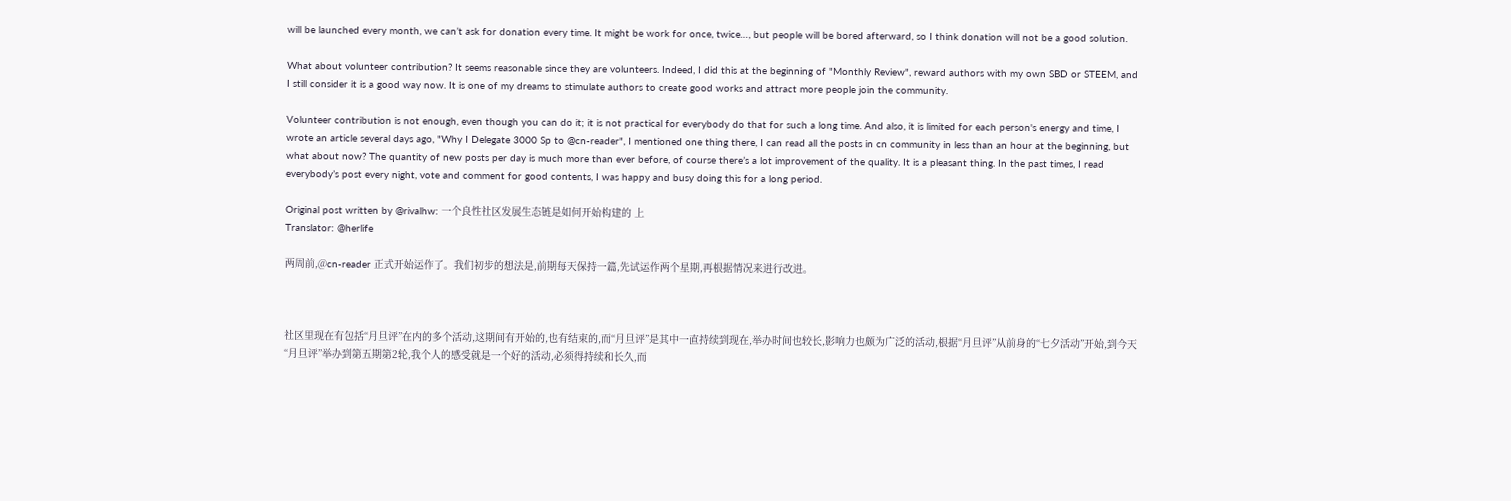will be launched every month, we can’t ask for donation every time. It might be work for once, twice…, but people will be bored afterward, so I think donation will not be a good solution.

What about volunteer contribution? It seems reasonable since they are volunteers. Indeed, I did this at the beginning of "Monthly Review", reward authors with my own SBD or STEEM, and I still consider it is a good way now. It is one of my dreams to stimulate authors to create good works and attract more people join the community.

Volunteer contribution is not enough, even though you can do it; it is not practical for everybody do that for such a long time. And also, it is limited for each person's energy and time, I wrote an article several days ago, "Why I Delegate 3000 Sp to @cn-reader", I mentioned one thing there, I can read all the posts in cn community in less than an hour at the beginning, but what about now? The quantity of new posts per day is much more than ever before, of course there’s a lot improvement of the quality. It is a pleasant thing. In the past times, I read everybody’s post every night, vote and comment for good contents, I was happy and busy doing this for a long period.

Original post written by @rivalhw: 一个良性社区发展生态链是如何开始构建的 上
Translator: @herlife

两周前,@cn-reader 正式开始运作了。我们初步的想法是,前期每天保持一篇,先试运作两个星期,再根据情况来进行改进。



社区里现在有包括“月旦评”在内的多个活动,这期间有开始的,也有结束的,而“月旦评”是其中一直持续到现在,举办时间也较长,影响力也颇为广泛的活动,根据“月旦评”从前身的“七夕活动”开始,到今天“月旦评”举办到第五期第2轮,我个人的感受就是一个好的活动,必须得持续和长久,而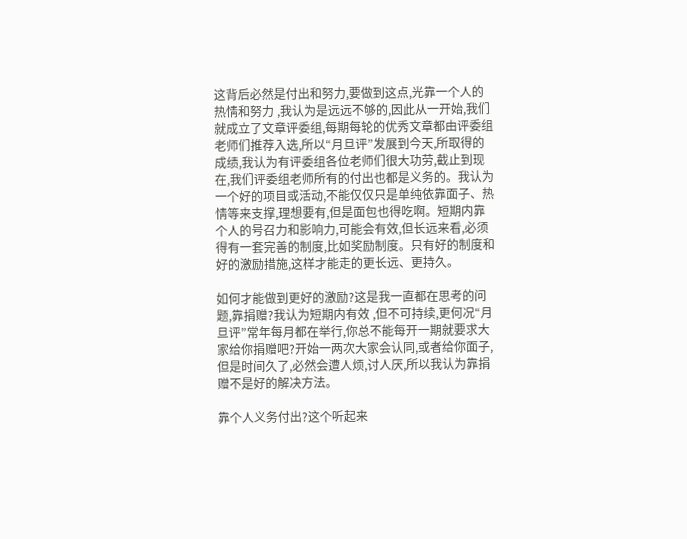这背后必然是付出和努力,要做到这点,光靠一个人的热情和努力 ,我认为是远远不够的,因此从一开始,我们就成立了文章评委组,每期每轮的优秀文章都由评委组老师们推荐入选,所以“月旦评”发展到今天,所取得的成绩,我认为有评委组各位老师们很大功劳,截止到现在,我们评委组老师所有的付出也都是义务的。我认为一个好的项目或活动,不能仅仅只是单纯依靠面子、热情等来支撑,理想要有,但是面包也得吃啊。短期内靠个人的号召力和影响力,可能会有效,但长远来看,必须得有一套完善的制度,比如奖励制度。只有好的制度和好的激励措施,这样才能走的更长远、更持久。

如何才能做到更好的激励?这是我一直都在思考的问题,靠捐赠?我认为短期内有效 ,但不可持续,更何况“月旦评”常年每月都在举行,你总不能每开一期就要求大家给你捐赠吧?开始一两次大家会认同,或者给你面子,但是时间久了,必然会遭人烦,讨人厌,所以我认为靠捐赠不是好的解决方法。

靠个人义务付出?这个听起来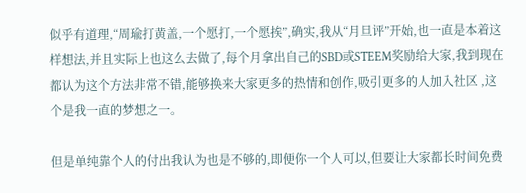似乎有道理,“周瑜打黄盖,一个愿打,一个愿挨”,确实,我从“月旦评”开始,也一直是本着这样想法,并且实际上也这么去做了,每个月拿出自己的SBD或STEEM奖励给大家,我到现在都认为这个方法非常不错,能够换来大家更多的热情和创作,吸引更多的人加入社区 ,这个是我一直的梦想之一。

但是单纯靠个人的付出我认为也是不够的,即便你一个人可以,但要让大家都长时间免费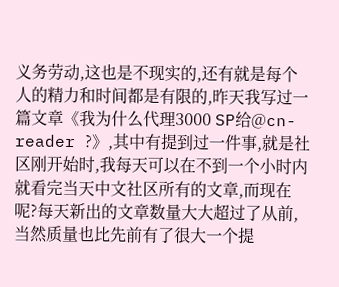义务劳动,这也是不现实的,还有就是每个人的精力和时间都是有限的,昨天我写过一篇文章《我为什么代理3000 SP给@cn-reader ?》,其中有提到过一件事,就是社区刚开始时,我每天可以在不到一个小时内就看完当天中文社区所有的文章,而现在呢?每天新出的文章数量大大超过了从前,当然质量也比先前有了很大一个提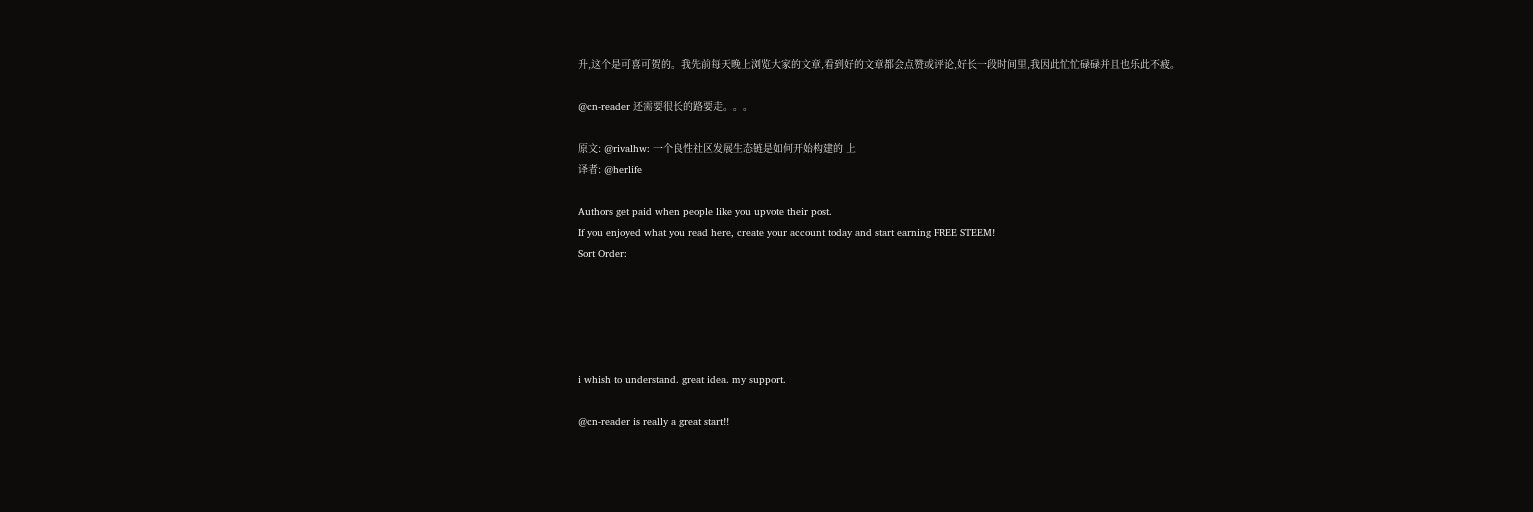升,这个是可喜可贺的。我先前每天晚上浏览大家的文章,看到好的文章都会点赞或评论,好长一段时间里,我因此忙忙碌碌并且也乐此不疲。

@cn-reader 还需要很长的路要走。。。

原文: @rivalhw: 一个良性社区发展生态链是如何开始构建的 上
译者: @herlife

Authors get paid when people like you upvote their post.
If you enjoyed what you read here, create your account today and start earning FREE STEEM!
Sort Order:





i whish to understand. great idea. my support.

@cn-reader is really a great start!!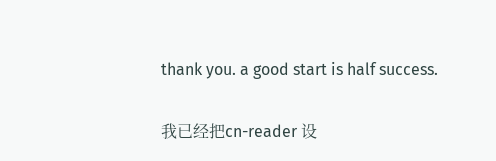thank you. a good start is half success.

我已经把cn-reader 设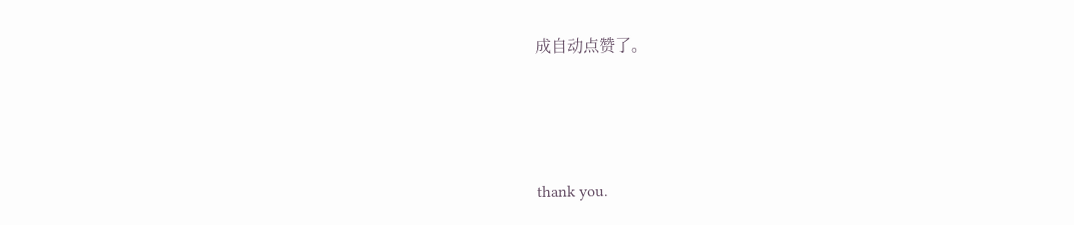成自动点赞了。




thank you.